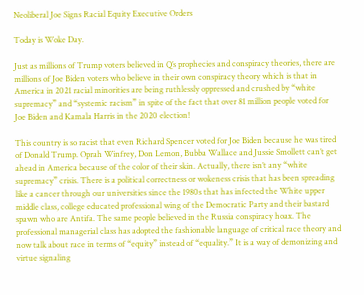Neoliberal Joe Signs Racial Equity Executive Orders

Today is Woke Day.

Just as millions of Trump voters believed in Q’s prophecies and conspiracy theories, there are millions of Joe Biden voters who believe in their own conspiracy theory which is that in America in 2021 racial minorities are being ruthlessly oppressed and crushed by “white supremacy” and “systemic racism” in spite of the fact that over 81 million people voted for Joe Biden and Kamala Harris in the 2020 election!

This country is so racist that even Richard Spencer voted for Joe Biden because he was tired of Donald Trump. Oprah Winfrey, Don Lemon, Bubba Wallace and Jussie Smollett can’t get ahead in America because of the color of their skin. Actually, there isn’t any “white supremacy” crisis. There is a political correctness or wokeness crisis that has been spreading like a cancer through our universities since the 1980s that has infected the White upper middle class, college educated professional wing of the Democratic Party and their bastard spawn who are Antifa. The same people believed in the Russia conspiracy hoax. The professional managerial class has adopted the fashionable language of critical race theory and now talk about race in terms of “equity” instead of “equality.” It is a way of demonizing and virtue signaling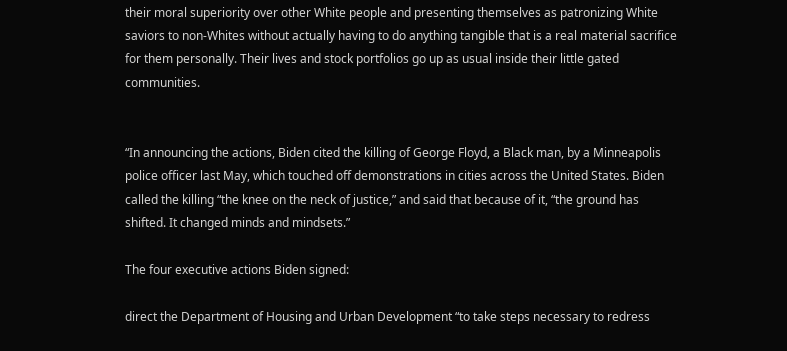their moral superiority over other White people and presenting themselves as patronizing White saviors to non-Whites without actually having to do anything tangible that is a real material sacrifice for them personally. Their lives and stock portfolios go up as usual inside their little gated communities.


“In announcing the actions, Biden cited the killing of George Floyd, a Black man, by a Minneapolis police officer last May, which touched off demonstrations in cities across the United States. Biden called the killing “the knee on the neck of justice,” and said that because of it, “the ground has shifted. It changed minds and mindsets.”

The four executive actions Biden signed:

direct the Department of Housing and Urban Development “to take steps necessary to redress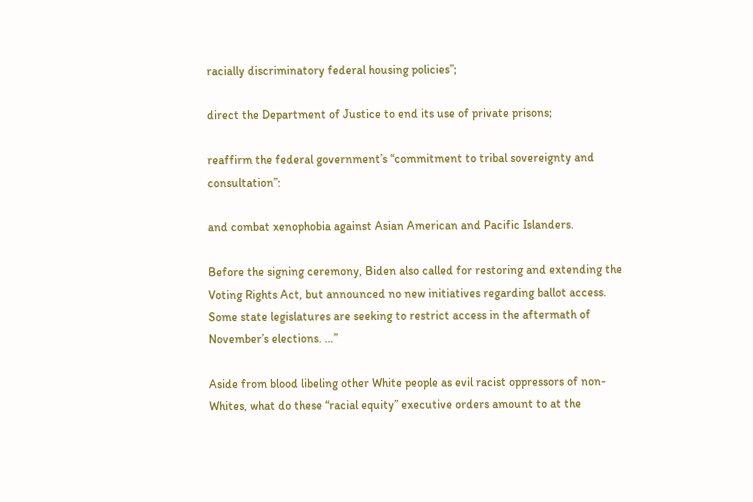racially discriminatory federal housing policies”;

direct the Department of Justice to end its use of private prisons;

reaffirm the federal government’s “commitment to tribal sovereignty and consultation”:

and combat xenophobia against Asian American and Pacific Islanders.

Before the signing ceremony, Biden also called for restoring and extending the Voting Rights Act, but announced no new initiatives regarding ballot access. Some state legislatures are seeking to restrict access in the aftermath of November’s elections. …”

Aside from blood libeling other White people as evil racist oppressors of non-Whites, what do these “racial equity” executive orders amount to at the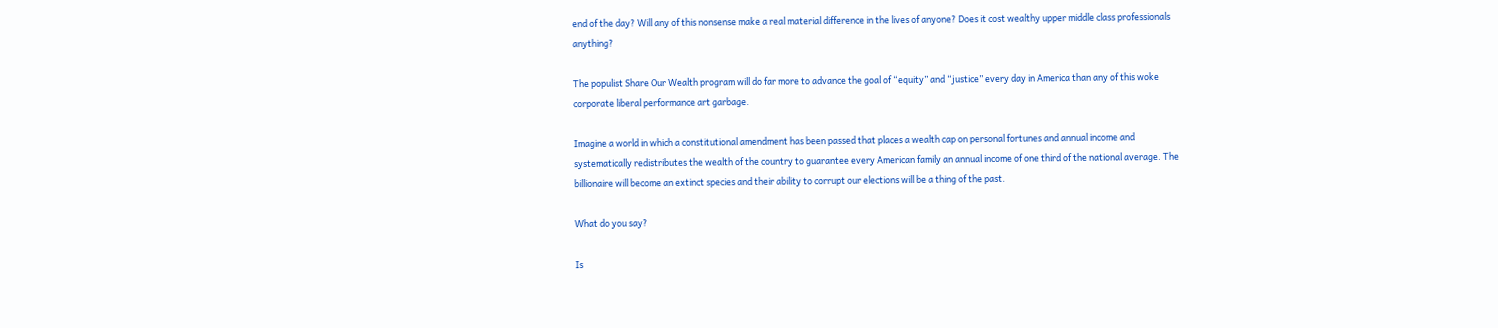end of the day? Will any of this nonsense make a real material difference in the lives of anyone? Does it cost wealthy upper middle class professionals anything?

The populist Share Our Wealth program will do far more to advance the goal of “equity” and “justice” every day in America than any of this woke corporate liberal performance art garbage.

Imagine a world in which a constitutional amendment has been passed that places a wealth cap on personal fortunes and annual income and systematically redistributes the wealth of the country to guarantee every American family an annual income of one third of the national average. The billionaire will become an extinct species and their ability to corrupt our elections will be a thing of the past.

What do you say?

Is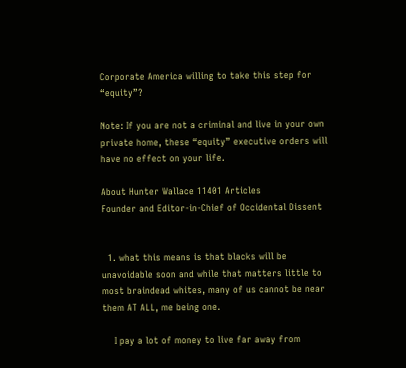Corporate America willing to take this step for “equity”?

Note: If you are not a criminal and live in your own private home, these “equity” executive orders will have no effect on your life.

About Hunter Wallace 11401 Articles
Founder and Editor-in-Chief of Occidental Dissent


  1. what this means is that blacks will be unavoidable soon and while that matters little to most braindead whites, many of us cannot be near them AT ALL, me being one.

    I pay a lot of money to live far away from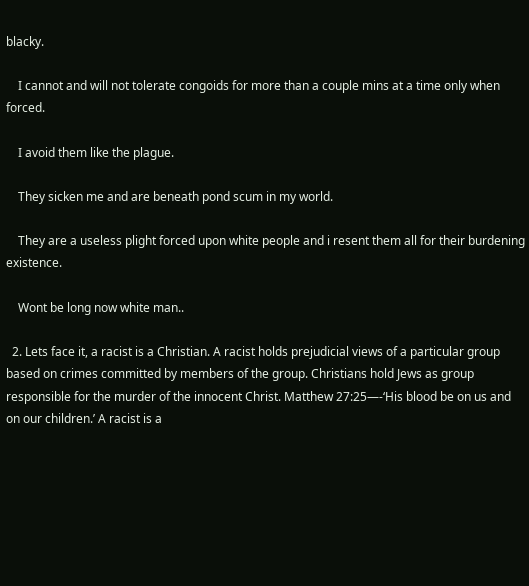blacky.

    I cannot and will not tolerate congoids for more than a couple mins at a time only when forced.

    I avoid them like the plague.

    They sicken me and are beneath pond scum in my world.

    They are a useless plight forced upon white people and i resent them all for their burdening existence.

    Wont be long now white man..

  2. Lets face it, a racist is a Christian. A racist holds prejudicial views of a particular group based on crimes committed by members of the group. Christians hold Jews as group responsible for the murder of the innocent Christ. Matthew 27:25—-‘His blood be on us and on our children.’ A racist is a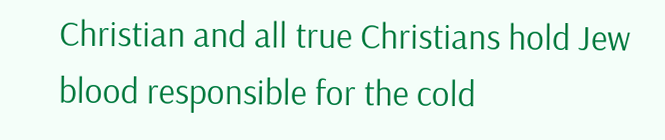Christian and all true Christians hold Jew blood responsible for the cold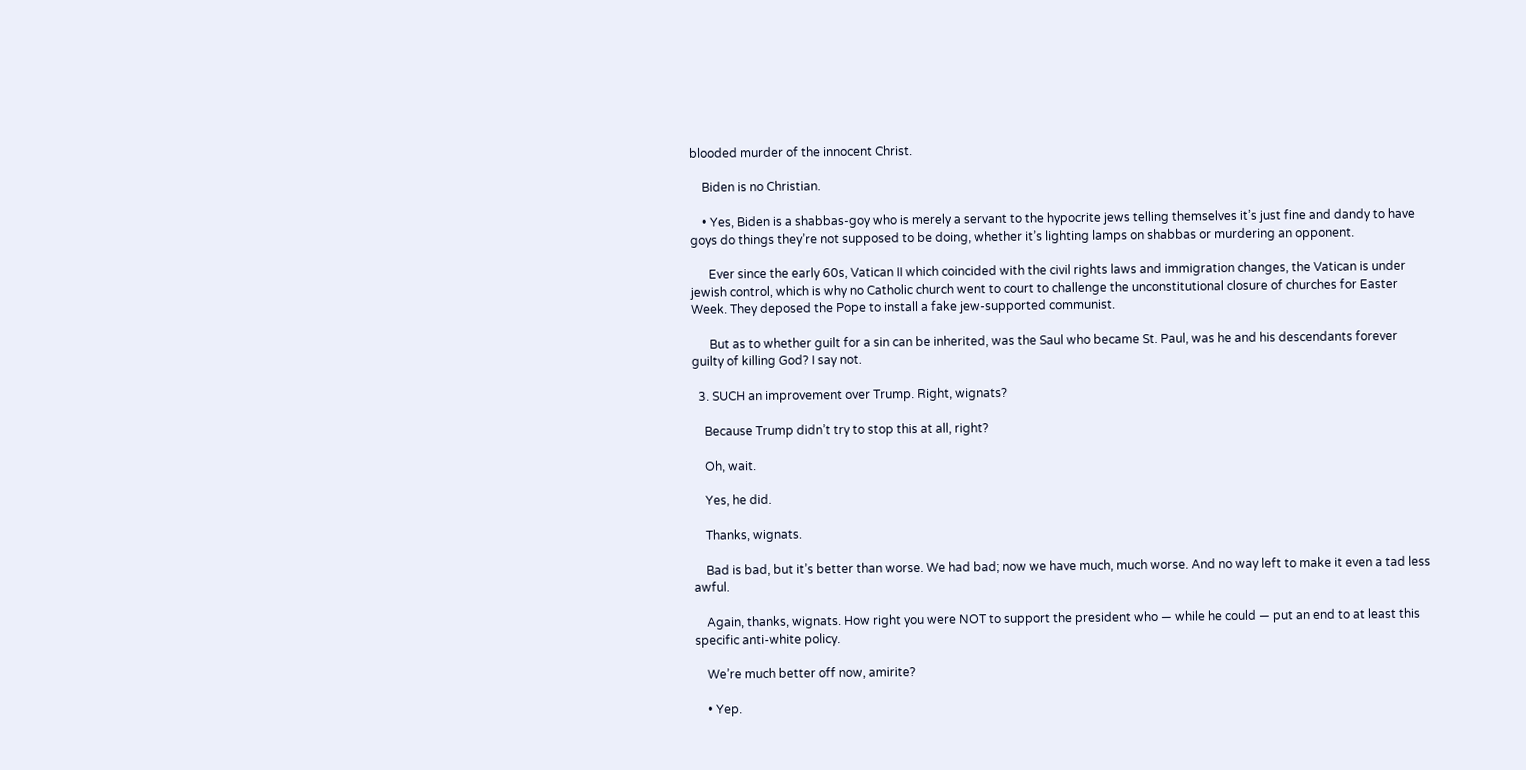blooded murder of the innocent Christ.

    Biden is no Christian.

    • Yes, Biden is a shabbas-goy who is merely a servant to the hypocrite jews telling themselves it’s just fine and dandy to have goys do things they’re not supposed to be doing, whether it’s lighting lamps on shabbas or murdering an opponent.

      Ever since the early 60s, Vatican II which coincided with the civil rights laws and immigration changes, the Vatican is under jewish control, which is why no Catholic church went to court to challenge the unconstitutional closure of churches for Easter Week. They deposed the Pope to install a fake jew-supported communist.

      But as to whether guilt for a sin can be inherited, was the Saul who became St. Paul, was he and his descendants forever guilty of killing God? I say not.

  3. SUCH an improvement over Trump. Right, wignats?

    Because Trump didn’t try to stop this at all, right?

    Oh, wait.

    Yes, he did.

    Thanks, wignats.

    Bad is bad, but it’s better than worse. We had bad; now we have much, much worse. And no way left to make it even a tad less awful.

    Again, thanks, wignats. How right you were NOT to support the president who — while he could — put an end to at least this specific anti-white policy.

    We’re much better off now, amirite?

    • Yep.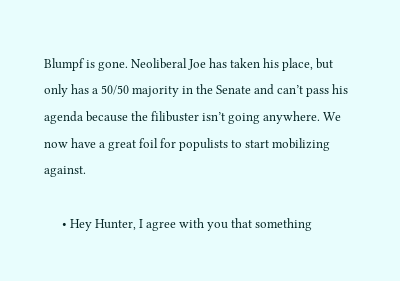Blumpf is gone. Neoliberal Joe has taken his place, but only has a 50/50 majority in the Senate and can’t pass his agenda because the filibuster isn’t going anywhere. We now have a great foil for populists to start mobilizing against.

      • Hey Hunter, I agree with you that something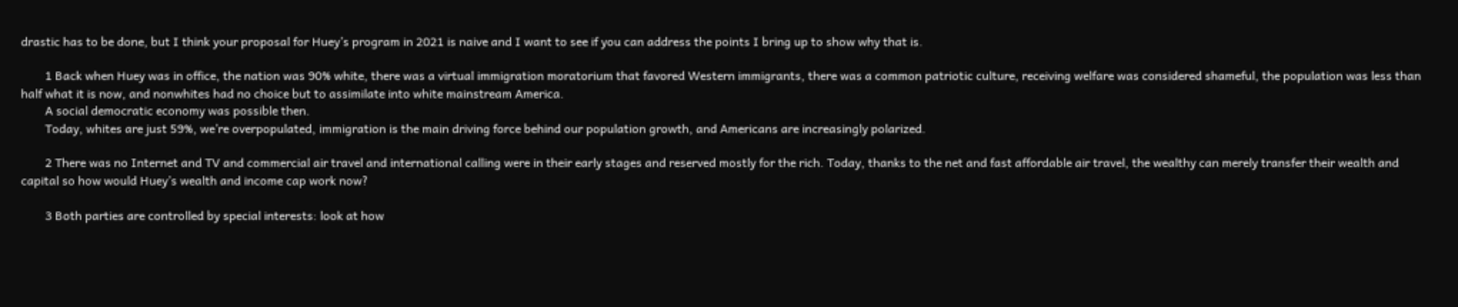drastic has to be done, but I think your proposal for Huey’s program in 2021 is naive and I want to see if you can address the points I bring up to show why that is.

        1 Back when Huey was in office, the nation was 90% white, there was a virtual immigration moratorium that favored Western immigrants, there was a common patriotic culture, receiving welfare was considered shameful, the population was less than half what it is now, and nonwhites had no choice but to assimilate into white mainstream America.
        A social democratic economy was possible then.
        Today, whites are just 59%, we’re overpopulated, immigration is the main driving force behind our population growth, and Americans are increasingly polarized.

        2 There was no Internet and TV and commercial air travel and international calling were in their early stages and reserved mostly for the rich. Today, thanks to the net and fast affordable air travel, the wealthy can merely transfer their wealth and capital so how would Huey’s wealth and income cap work now?

        3 Both parties are controlled by special interests: look at how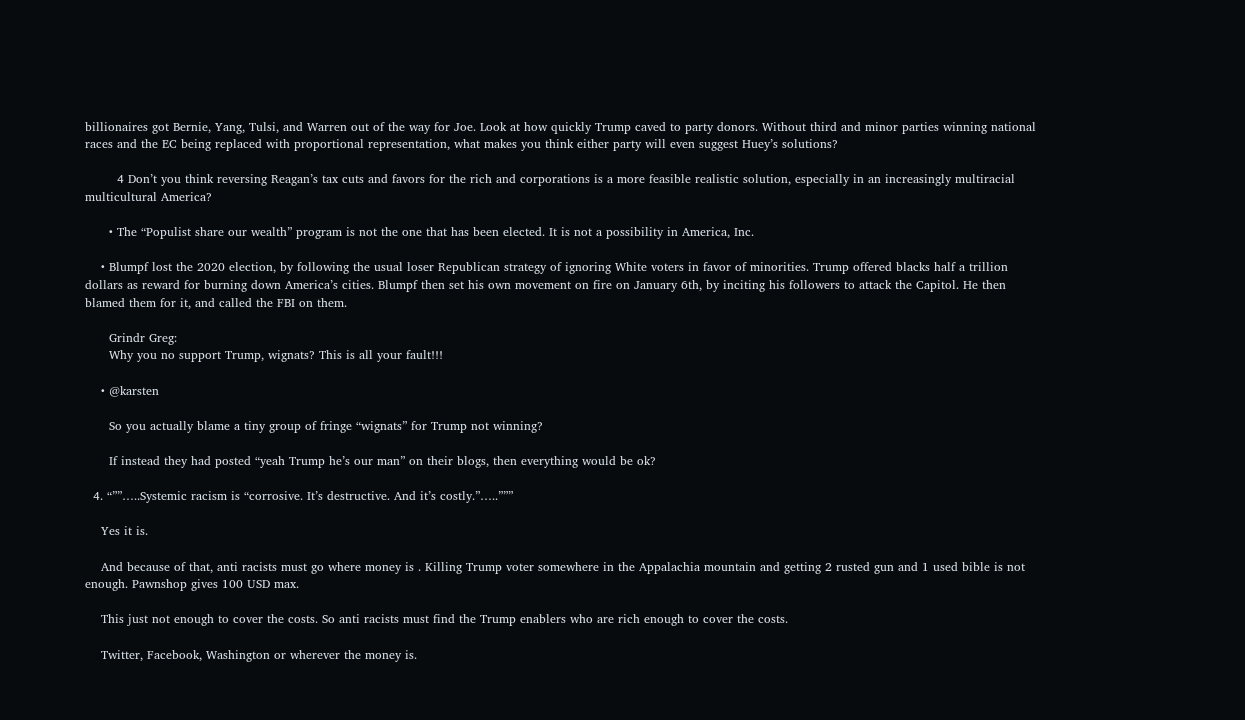billionaires got Bernie, Yang, Tulsi, and Warren out of the way for Joe. Look at how quickly Trump caved to party donors. Without third and minor parties winning national races and the EC being replaced with proportional representation, what makes you think either party will even suggest Huey’s solutions?

        4 Don’t you think reversing Reagan’s tax cuts and favors for the rich and corporations is a more feasible realistic solution, especially in an increasingly multiracial multicultural America?

      • The “Populist share our wealth” program is not the one that has been elected. It is not a possibility in America, Inc.

    • Blumpf lost the 2020 election, by following the usual loser Republican strategy of ignoring White voters in favor of minorities. Trump offered blacks half a trillion dollars as reward for burning down America’s cities. Blumpf then set his own movement on fire on January 6th, by inciting his followers to attack the Capitol. He then blamed them for it, and called the FBI on them.

      Grindr Greg:
      Why you no support Trump, wignats? This is all your fault!!!

    • @karsten

      So you actually blame a tiny group of fringe “wignats” for Trump not winning?

      If instead they had posted “yeah Trump he’s our man” on their blogs, then everything would be ok?

  4. “””…..Systemic racism is “corrosive. It’s destructive. And it’s costly.”…..”””

    Yes it is.

    And because of that, anti racists must go where money is . Killing Trump voter somewhere in the Appalachia mountain and getting 2 rusted gun and 1 used bible is not enough. Pawnshop gives 100 USD max.

    This just not enough to cover the costs. So anti racists must find the Trump enablers who are rich enough to cover the costs.

    Twitter, Facebook, Washington or wherever the money is.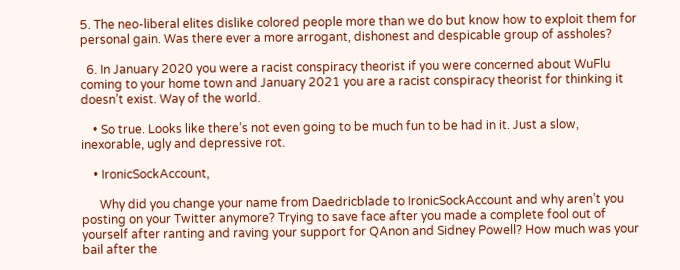5. The neo-liberal elites dislike colored people more than we do but know how to exploit them for personal gain. Was there ever a more arrogant, dishonest and despicable group of assholes?

  6. In January 2020 you were a racist conspiracy theorist if you were concerned about WuFlu coming to your home town and January 2021 you are a racist conspiracy theorist for thinking it doesn’t exist. Way of the world.

    • So true. Looks like there’s not even going to be much fun to be had in it. Just a slow, inexorable, ugly and depressive rot.

    • IronicSockAccount,

      Why did you change your name from Daedricblade to IronicSockAccount and why aren’t you posting on your Twitter anymore? Trying to save face after you made a complete fool out of yourself after ranting and raving your support for QAnon and Sidney Powell? How much was your bail after the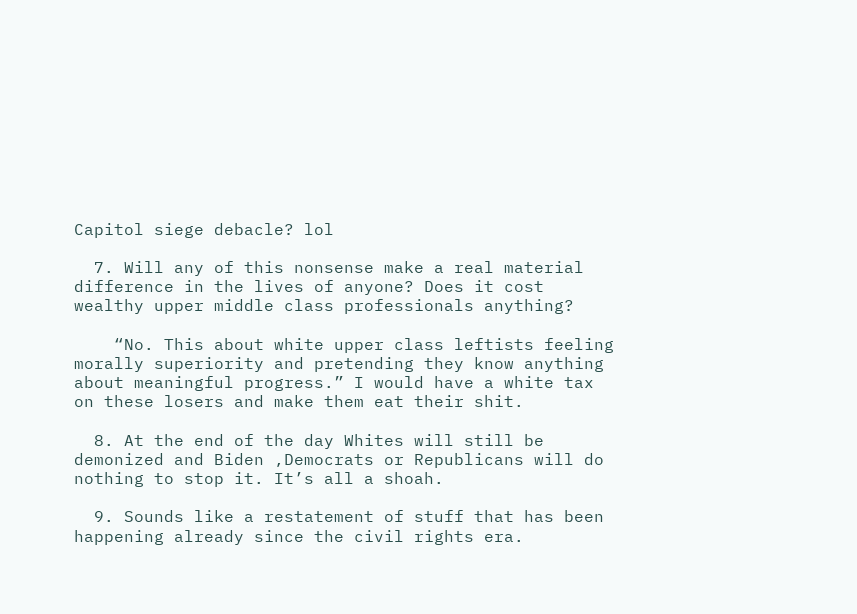Capitol siege debacle? lol

  7. Will any of this nonsense make a real material difference in the lives of anyone? Does it cost wealthy upper middle class professionals anything?

    “No. This about white upper class leftists feeling morally superiority and pretending they know anything about meaningful progress.” I would have a white tax on these losers and make them eat their shit.

  8. At the end of the day Whites will still be demonized and Biden ,Democrats or Republicans will do nothing to stop it. It’s all a shoah.

  9. Sounds like a restatement of stuff that has been happening already since the civil rights era.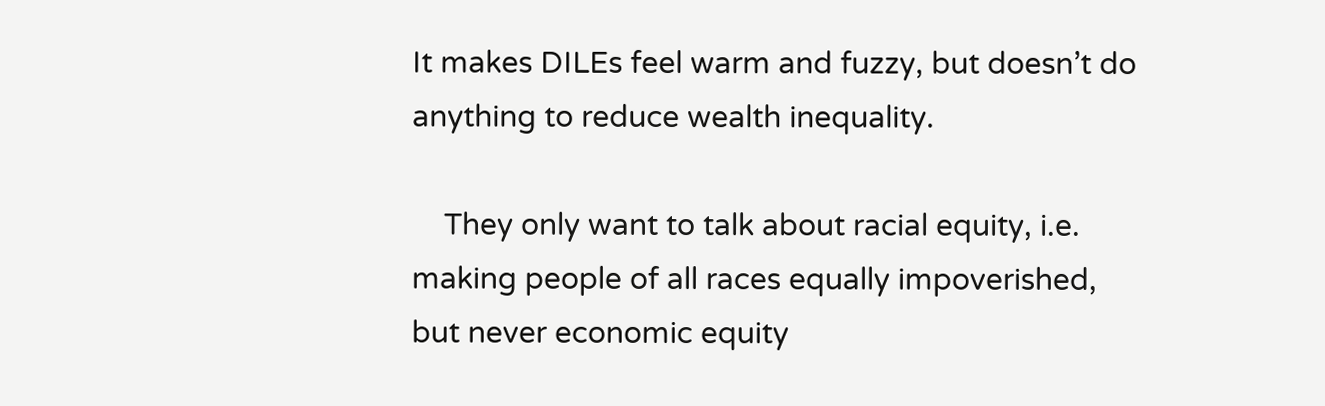It makes DILEs feel warm and fuzzy, but doesn’t do anything to reduce wealth inequality.

    They only want to talk about racial equity, i.e. making people of all races equally impoverished, but never economic equity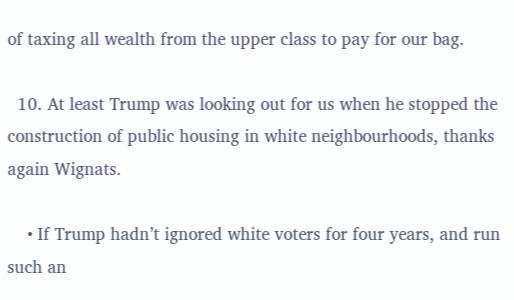of taxing all wealth from the upper class to pay for our bag.

  10. At least Trump was looking out for us when he stopped the construction of public housing in white neighbourhoods, thanks again Wignats.

    • If Trump hadn’t ignored white voters for four years, and run such an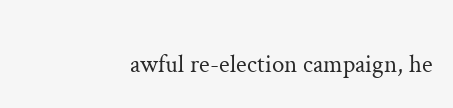awful re-election campaign, he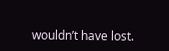wouldn’t have lost.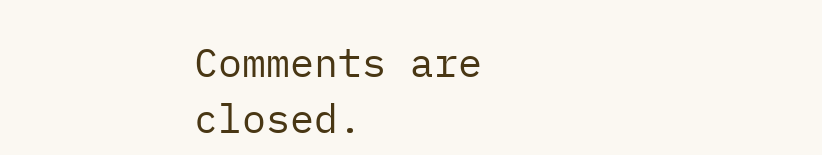Comments are closed.